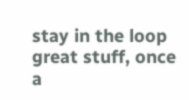stay in the loop
great stuff, once a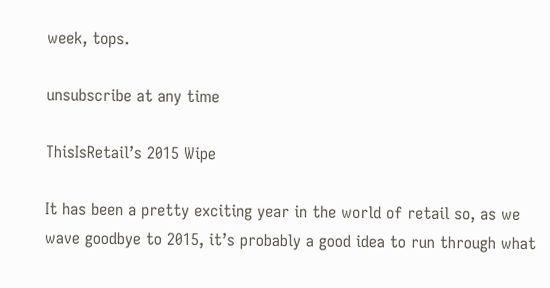week, tops.

unsubscribe at any time

ThisIsRetail’s 2015 Wipe

It has been a pretty exciting year in the world of retail so, as we wave goodbye to 2015, it’s probably a good idea to run through what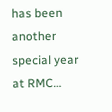has been another special year at RMC…